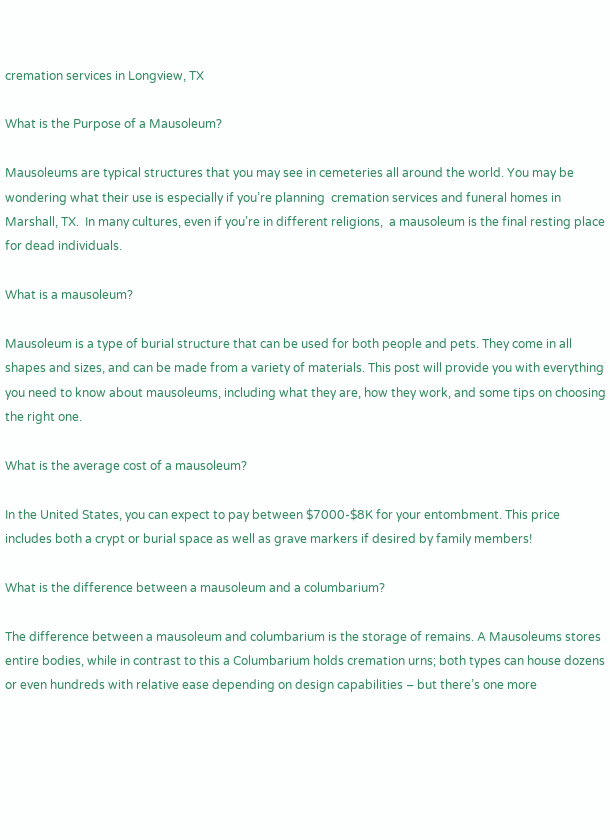cremation services in Longview, TX

What is the Purpose of a Mausoleum?

Mausoleums are typical structures that you may see in cemeteries all around the world. You may be wondering what their use is especially if you’re planning  cremation services and funeral homes in Marshall, TX.  In many cultures, even if you’re in different religions,  a mausoleum is the final resting place for dead individuals.

What is a mausoleum?

Mausoleum is a type of burial structure that can be used for both people and pets. They come in all shapes and sizes, and can be made from a variety of materials. This post will provide you with everything you need to know about mausoleums, including what they are, how they work, and some tips on choosing the right one.

What is the average cost of a mausoleum?

In the United States, you can expect to pay between $7000-$8K for your entombment. This price includes both a crypt or burial space as well as grave markers if desired by family members!

What is the difference between a mausoleum and a columbarium?

The difference between a mausoleum and columbarium is the storage of remains. A Mausoleums stores entire bodies, while in contrast to this a Columbarium holds cremation urns; both types can house dozens or even hundreds with relative ease depending on design capabilities – but there’s one more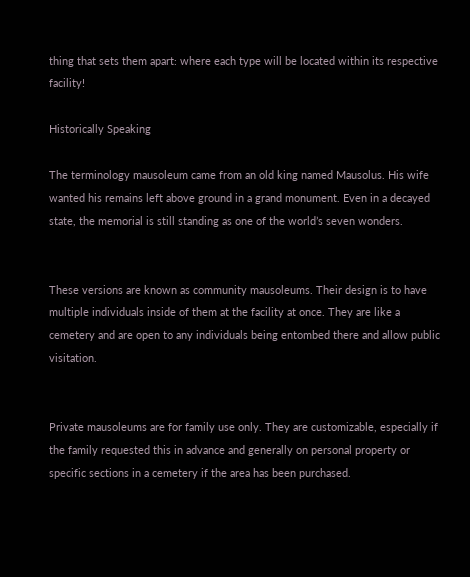thing that sets them apart: where each type will be located within its respective facility!

Historically Speaking

The terminology mausoleum came from an old king named Mausolus. His wife wanted his remains left above ground in a grand monument. Even in a decayed state, the memorial is still standing as one of the world’s seven wonders.


These versions are known as community mausoleums. Their design is to have multiple individuals inside of them at the facility at once. They are like a cemetery and are open to any individuals being entombed there and allow public visitation.


Private mausoleums are for family use only. They are customizable, especially if the family requested this in advance and generally on personal property or specific sections in a cemetery if the area has been purchased.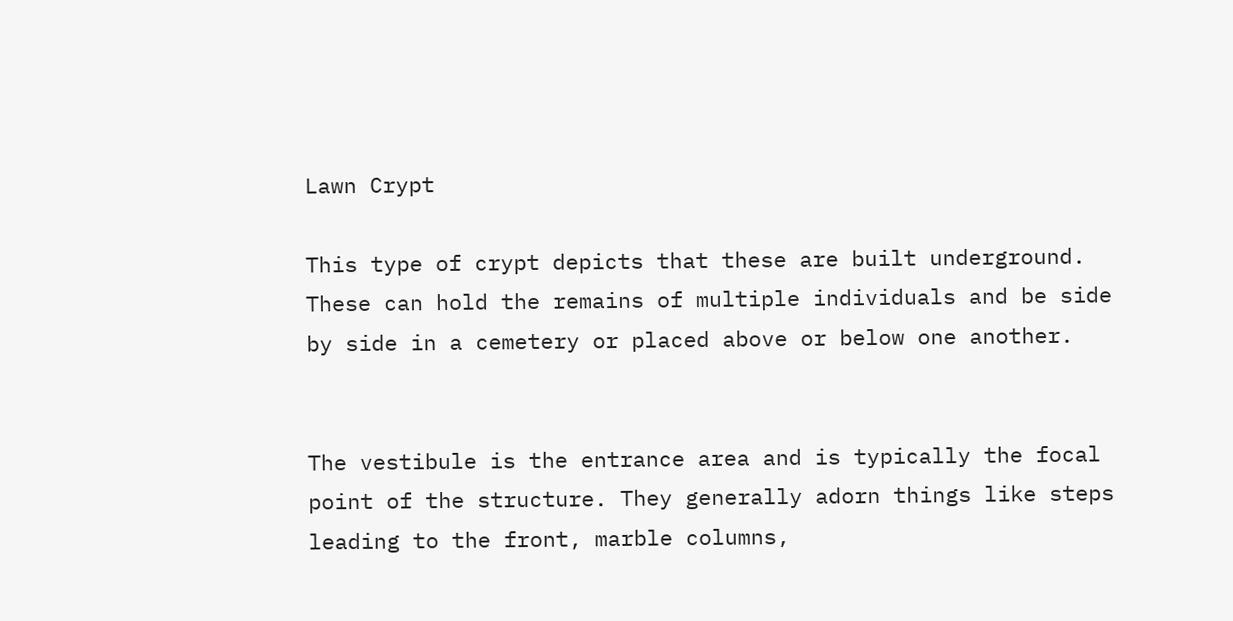Lawn Crypt

This type of crypt depicts that these are built underground. These can hold the remains of multiple individuals and be side by side in a cemetery or placed above or below one another.


The vestibule is the entrance area and is typically the focal point of the structure. They generally adorn things like steps leading to the front, marble columns,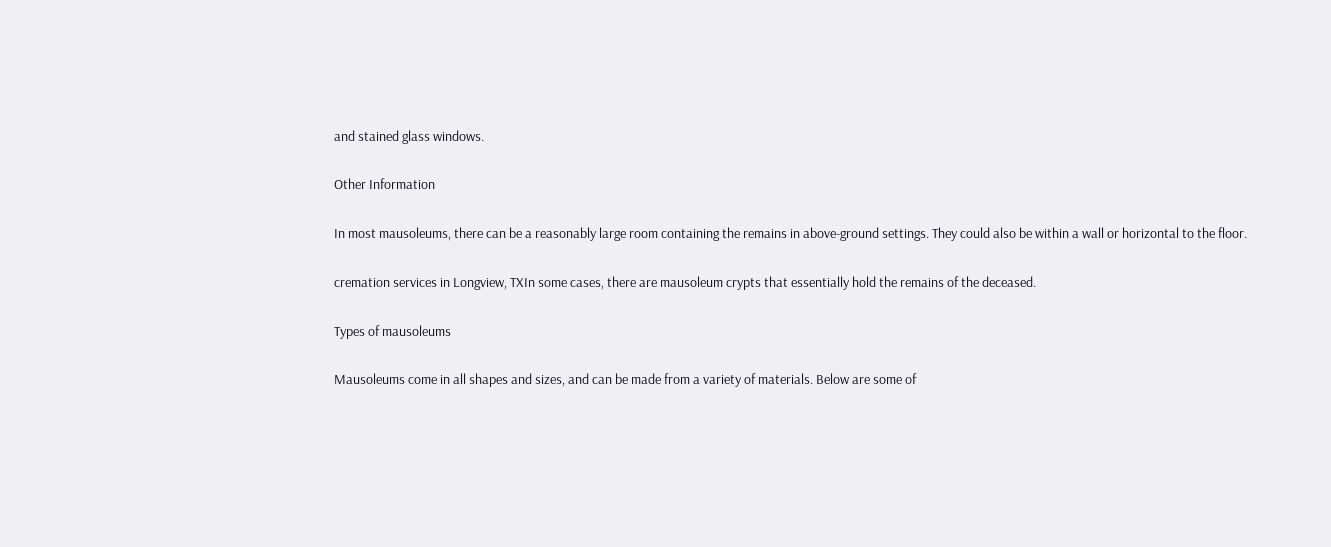and stained glass windows.

Other Information

In most mausoleums, there can be a reasonably large room containing the remains in above-ground settings. They could also be within a wall or horizontal to the floor.

cremation services in Longview, TXIn some cases, there are mausoleum crypts that essentially hold the remains of the deceased.

Types of mausoleums

Mausoleums come in all shapes and sizes, and can be made from a variety of materials. Below are some of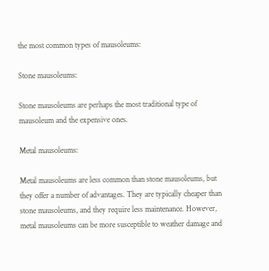the most common types of mausoleums:

Stone mausoleums:

Stone mausoleums are perhaps the most traditional type of mausoleum and the expensive ones.

Metal mausoleums:

Metal mausoleums are less common than stone mausoleums, but they offer a number of advantages. They are typically cheaper than stone mausoleums, and they require less maintenance. However, metal mausoleums can be more susceptible to weather damage and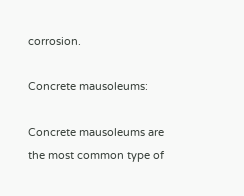corrosion.

Concrete mausoleums:

Concrete mausoleums are the most common type of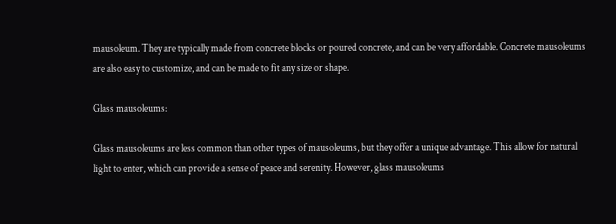mausoleum. They are typically made from concrete blocks or poured concrete, and can be very affordable. Concrete mausoleums are also easy to customize, and can be made to fit any size or shape.

Glass mausoleums:

Glass mausoleums are less common than other types of mausoleums, but they offer a unique advantage. This allow for natural light to enter, which can provide a sense of peace and serenity. However, glass mausoleums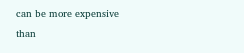can be more expensive than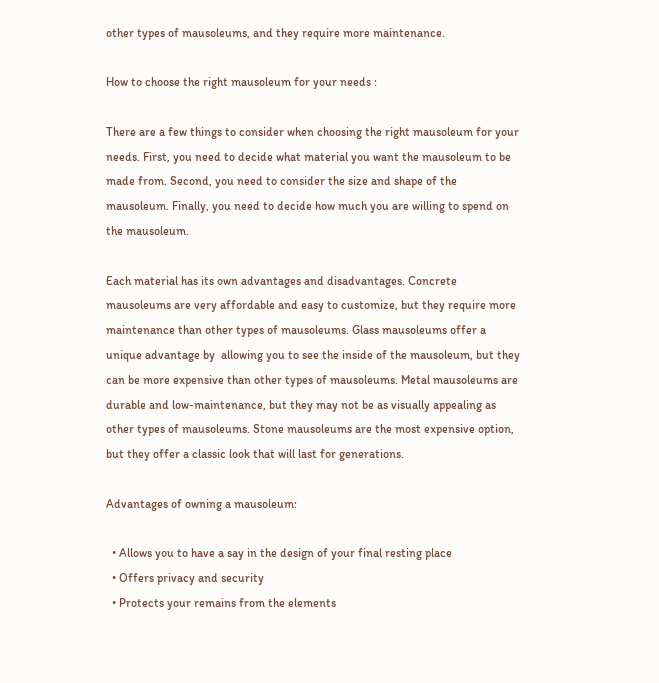other types of mausoleums, and they require more maintenance.

How to choose the right mausoleum for your needs :

There are a few things to consider when choosing the right mausoleum for your needs. First, you need to decide what material you want the mausoleum to be made from. Second, you need to consider the size and shape of the mausoleum. Finally, you need to decide how much you are willing to spend on the mausoleum.

Each material has its own advantages and disadvantages. Concrete mausoleums are very affordable and easy to customize, but they require more maintenance than other types of mausoleums. Glass mausoleums offer a unique advantage by  allowing you to see the inside of the mausoleum, but they can be more expensive than other types of mausoleums. Metal mausoleums are durable and low-maintenance, but they may not be as visually appealing as other types of mausoleums. Stone mausoleums are the most expensive option, but they offer a classic look that will last for generations.

Advantages of owning a mausoleum:

  • Allows you to have a say in the design of your final resting place
  • Offers privacy and security
  • Protects your remains from the elements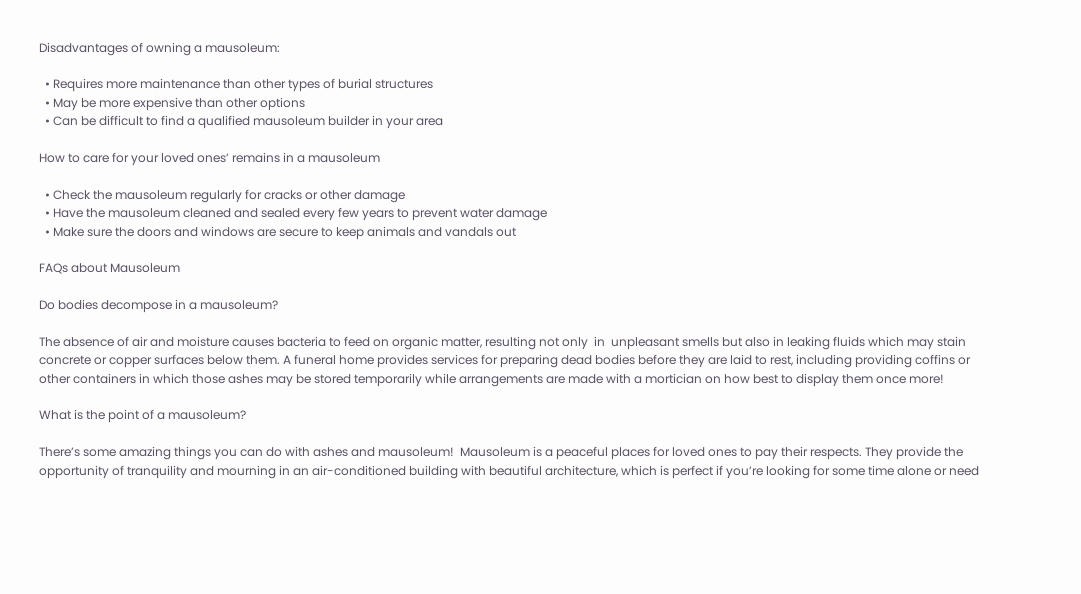Disadvantages of owning a mausoleum:

  • Requires more maintenance than other types of burial structures
  • May be more expensive than other options
  • Can be difficult to find a qualified mausoleum builder in your area

How to care for your loved ones’ remains in a mausoleum

  • Check the mausoleum regularly for cracks or other damage
  • Have the mausoleum cleaned and sealed every few years to prevent water damage
  • Make sure the doors and windows are secure to keep animals and vandals out

FAQs about Mausoleum

Do bodies decompose in a mausoleum?

The absence of air and moisture causes bacteria to feed on organic matter, resulting not only  in  unpleasant smells but also in leaking fluids which may stain concrete or copper surfaces below them. A funeral home provides services for preparing dead bodies before they are laid to rest, including providing coffins or other containers in which those ashes may be stored temporarily while arrangements are made with a mortician on how best to display them once more!

What is the point of a mausoleum?

There’s some amazing things you can do with ashes and mausoleum!  Mausoleum is a peaceful places for loved ones to pay their respects. They provide the opportunity of tranquility and mourning in an air-conditioned building with beautiful architecture, which is perfect if you’re looking for some time alone or need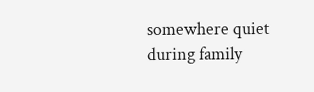somewhere quiet during family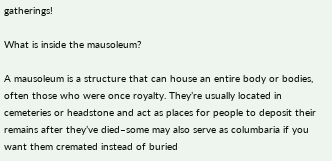gatherings!

What is inside the mausoleum?

A mausoleum is a structure that can house an entire body or bodies, often those who were once royalty. They’re usually located in cemeteries or headstone and act as places for people to deposit their remains after they’ve died–some may also serve as columbaria if you want them cremated instead of buried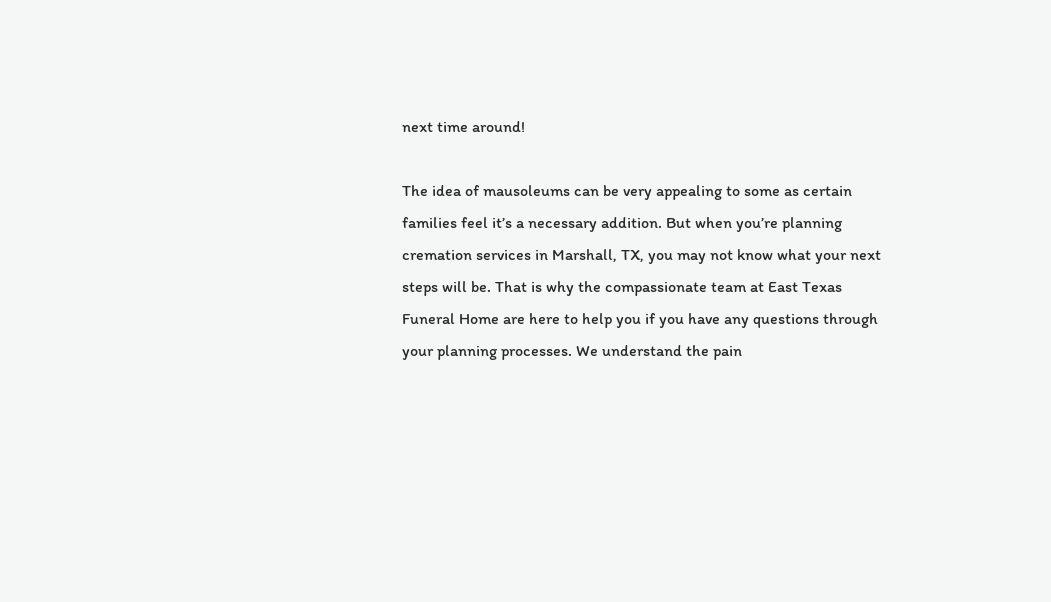next time around!

The idea of mausoleums can be very appealing to some as certain families feel it’s a necessary addition. But when you’re planning cremation services in Marshall, TX, you may not know what your next steps will be. That is why the compassionate team at East Texas Funeral Home are here to help you if you have any questions through your planning processes. We understand the pain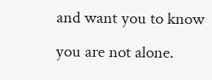and want you to know you are not alone.